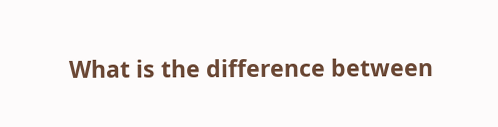What is the difference between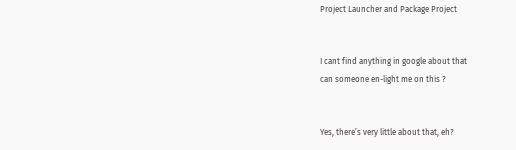Project Launcher and Package Project


I cant find anything in google about that
can someone en-light me on this ?


Yes, there’s very little about that, eh?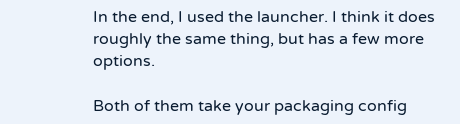In the end, I used the launcher. I think it does roughly the same thing, but has a few more options.

Both of them take your packaging config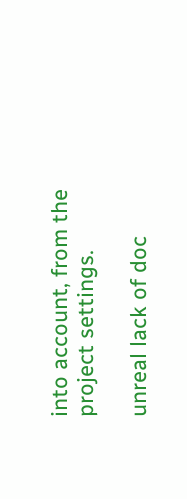into account, from the project settings.

unreal lack of doc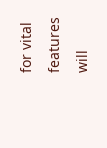for vital features will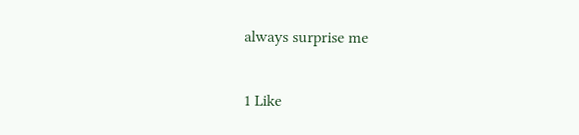always surprise me

1 Like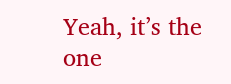Yeah, it’s the one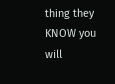thing they KNOW you will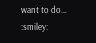want to do… :smiley: